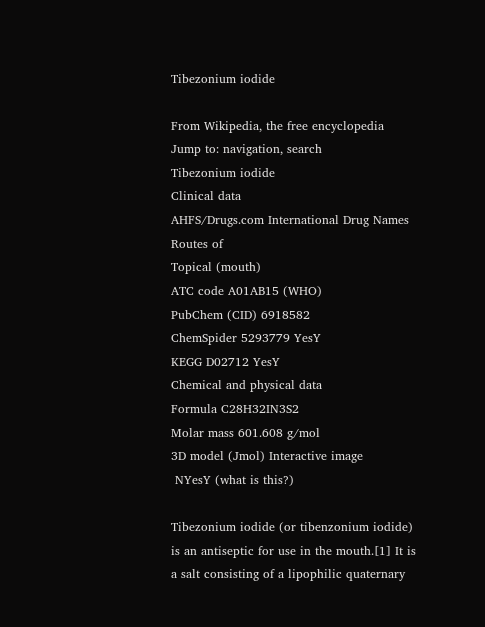Tibezonium iodide

From Wikipedia, the free encyclopedia
Jump to: navigation, search
Tibezonium iodide
Clinical data
AHFS/Drugs.com International Drug Names
Routes of
Topical (mouth)
ATC code A01AB15 (WHO)
PubChem (CID) 6918582
ChemSpider 5293779 YesY
KEGG D02712 YesY
Chemical and physical data
Formula C28H32IN3S2
Molar mass 601.608 g/mol
3D model (Jmol) Interactive image
 NYesY (what is this?)

Tibezonium iodide (or tibenzonium iodide) is an antiseptic for use in the mouth.[1] It is a salt consisting of a lipophilic quaternary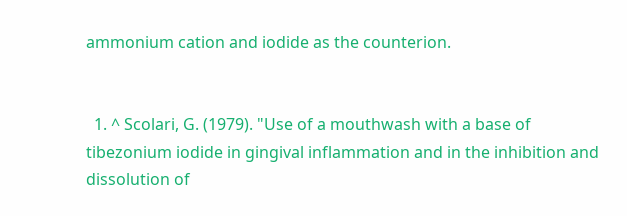ammonium cation and iodide as the counterion.


  1. ^ Scolari, G. (1979). "Use of a mouthwash with a base of tibezonium iodide in gingival inflammation and in the inhibition and dissolution of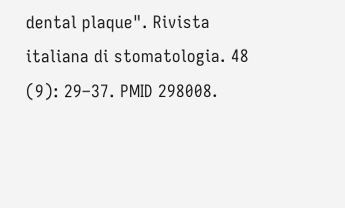dental plaque". Rivista italiana di stomatologia. 48 (9): 29–37. PMID 298008.